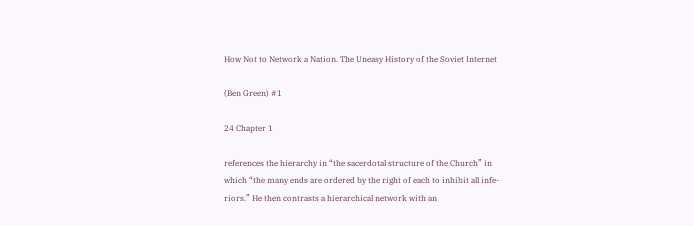How Not to Network a Nation. The Uneasy History of the Soviet Internet

(Ben Green) #1

24 Chapter 1

references the hierarchy in “the sacerdotal structure of the Church” in
which “the many ends are ordered by the right of each to inhibit all infe-
riors.” He then contrasts a hierarchical network with an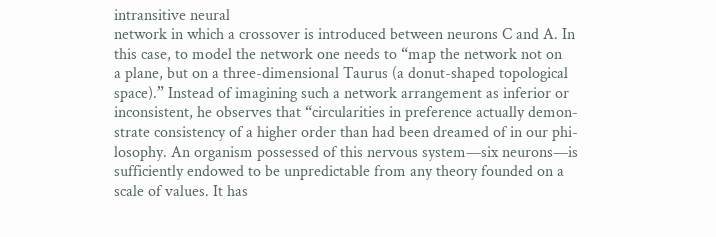intransitive neural
network in which a crossover is introduced between neurons C and A. In
this case, to model the network one needs to “map the network not on
a plane, but on a three-dimensional Taurus (a donut-shaped topological
space).” Instead of imagining such a network arrangement as inferior or
inconsistent, he observes that “circularities in preference actually demon-
strate consistency of a higher order than had been dreamed of in our phi-
losophy. An organism possessed of this nervous system—six neurons—is
sufficiently endowed to be unpredictable from any theory founded on a
scale of values. It has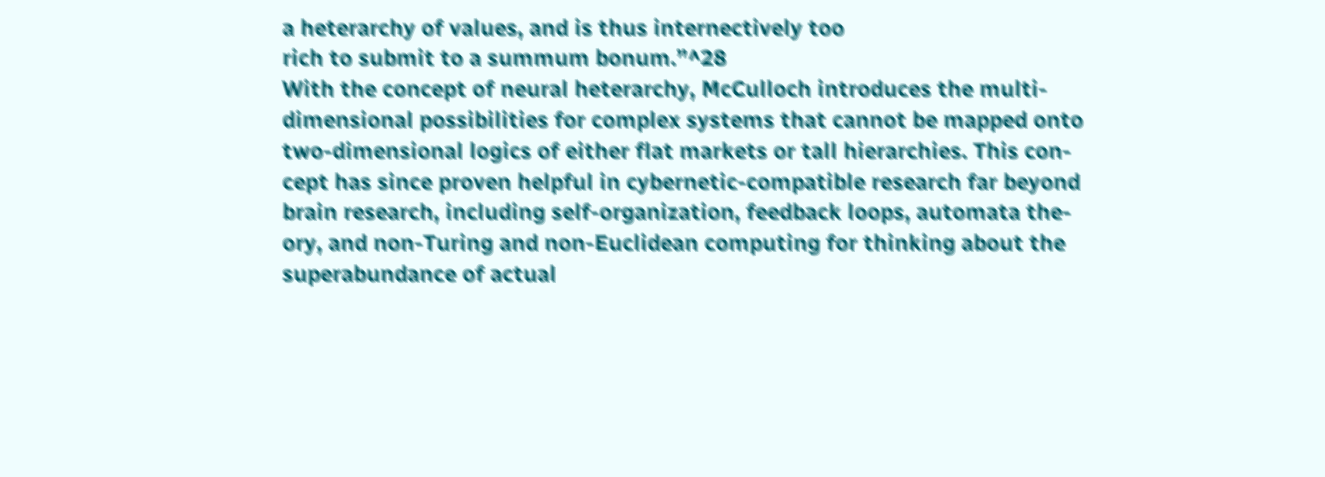a heterarchy of values, and is thus internectively too
rich to submit to a summum bonum.”^28
With the concept of neural heterarchy, McCulloch introduces the multi-
dimensional possibilities for complex systems that cannot be mapped onto
two-dimensional logics of either flat markets or tall hierarchies. This con-
cept has since proven helpful in cybernetic-compatible research far beyond
brain research, including self-organization, feedback loops, automata the-
ory, and non-Turing and non-Euclidean computing for thinking about the
superabundance of actual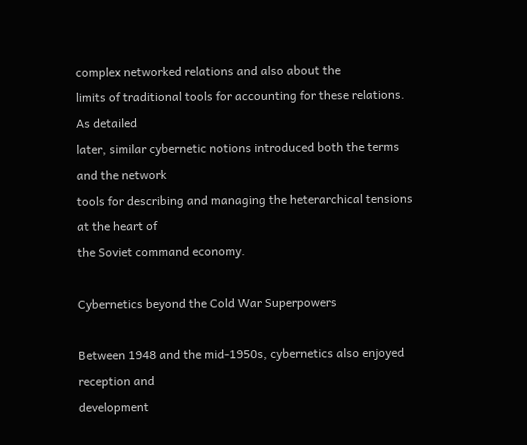complex networked relations and also about the
limits of traditional tools for accounting for these relations. As detailed
later, similar cybernetic notions introduced both the terms and the network
tools for describing and managing the heterarchical tensions at the heart of
the Soviet command economy.

Cybernetics beyond the Cold War Superpowers

Between 1948 and the mid-1950s, cybernetics also enjoyed reception and
development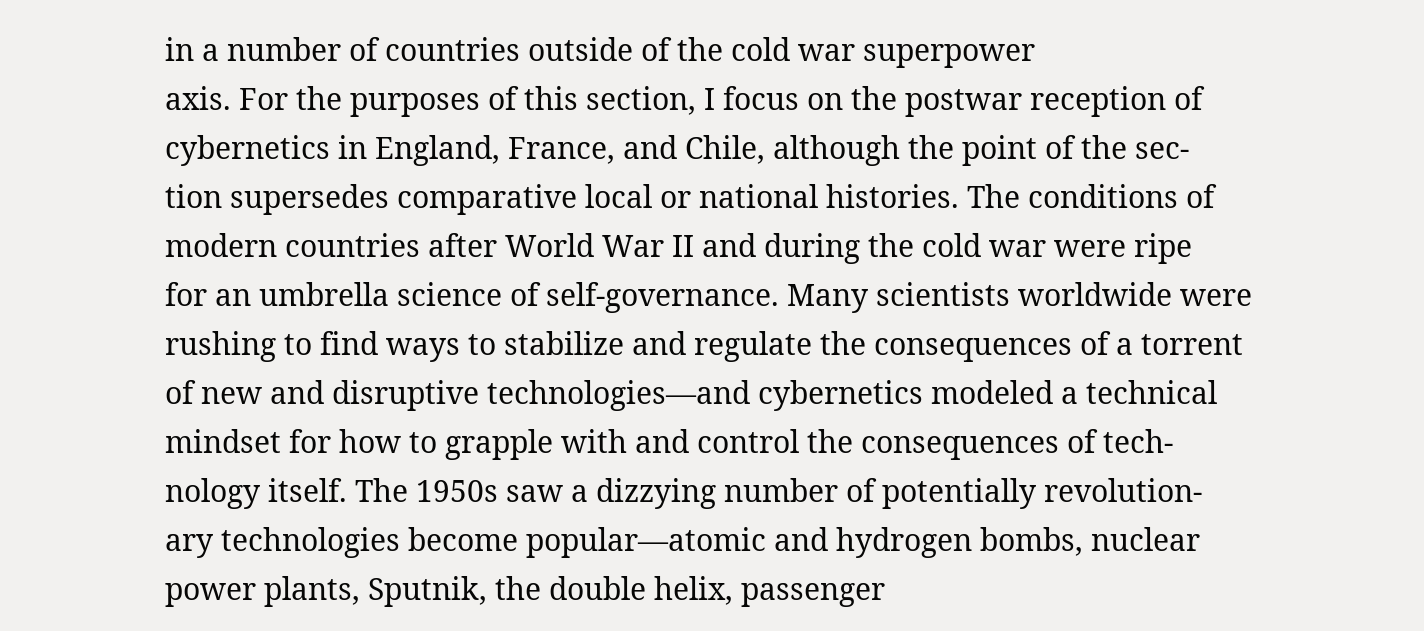in a number of countries outside of the cold war superpower
axis. For the purposes of this section, I focus on the postwar reception of
cybernetics in England, France, and Chile, although the point of the sec-
tion supersedes comparative local or national histories. The conditions of
modern countries after World War II and during the cold war were ripe
for an umbrella science of self-governance. Many scientists worldwide were
rushing to find ways to stabilize and regulate the consequences of a torrent
of new and disruptive technologies—and cybernetics modeled a technical
mindset for how to grapple with and control the consequences of tech-
nology itself. The 1950s saw a dizzying number of potentially revolution-
ary technologies become popular—atomic and hydrogen bombs, nuclear
power plants, Sputnik, the double helix, passenger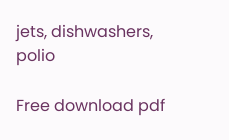jets, dishwashers, polio

Free download pdf